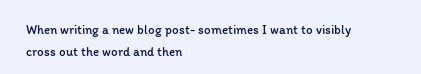When writing a new blog post- sometimes I want to visibly cross out the word and then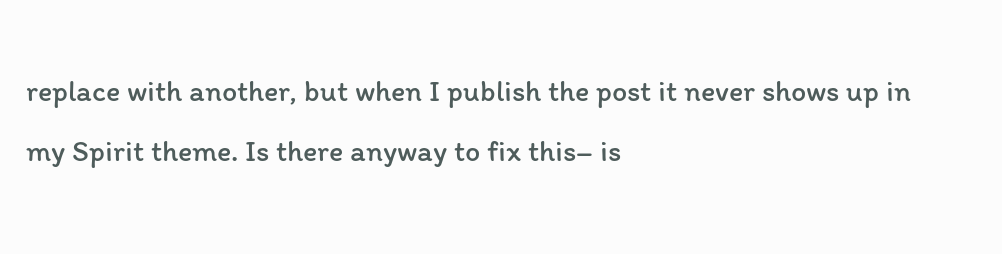replace with another, but when I publish the post it never shows up in my Spirit theme. Is there anyway to fix this– is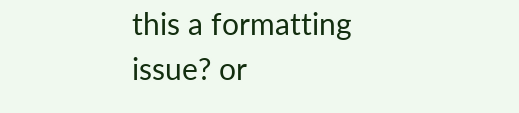this a formatting issue? or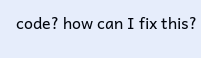code? how can I fix this?